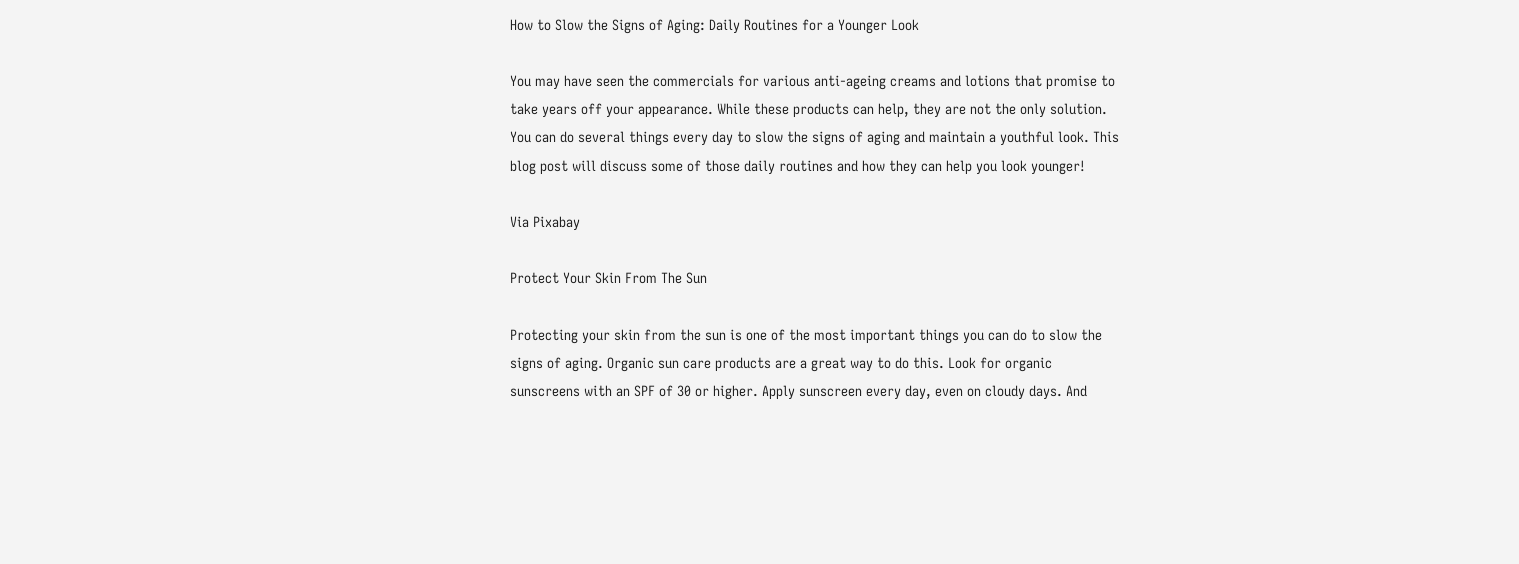How to Slow the Signs of Aging: Daily Routines for a Younger Look

You may have seen the commercials for various anti-ageing creams and lotions that promise to take years off your appearance. While these products can help, they are not the only solution. You can do several things every day to slow the signs of aging and maintain a youthful look. This blog post will discuss some of those daily routines and how they can help you look younger!

Via Pixabay

Protect Your Skin From The Sun

Protecting your skin from the sun is one of the most important things you can do to slow the signs of aging. Organic sun care products are a great way to do this. Look for organic sunscreens with an SPF of 30 or higher. Apply sunscreen every day, even on cloudy days. And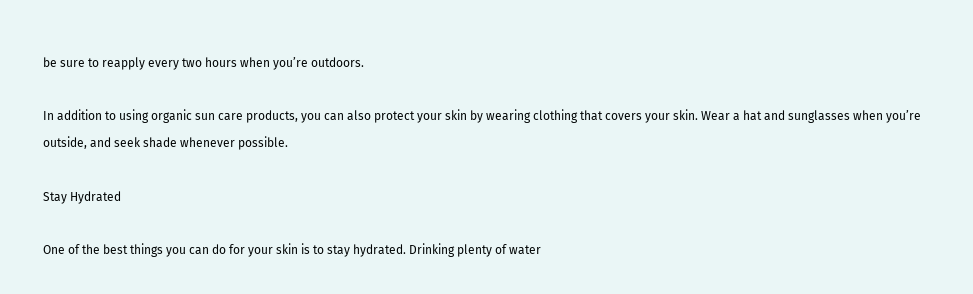be sure to reapply every two hours when you’re outdoors.

In addition to using organic sun care products, you can also protect your skin by wearing clothing that covers your skin. Wear a hat and sunglasses when you’re outside, and seek shade whenever possible.

Stay Hydrated

One of the best things you can do for your skin is to stay hydrated. Drinking plenty of water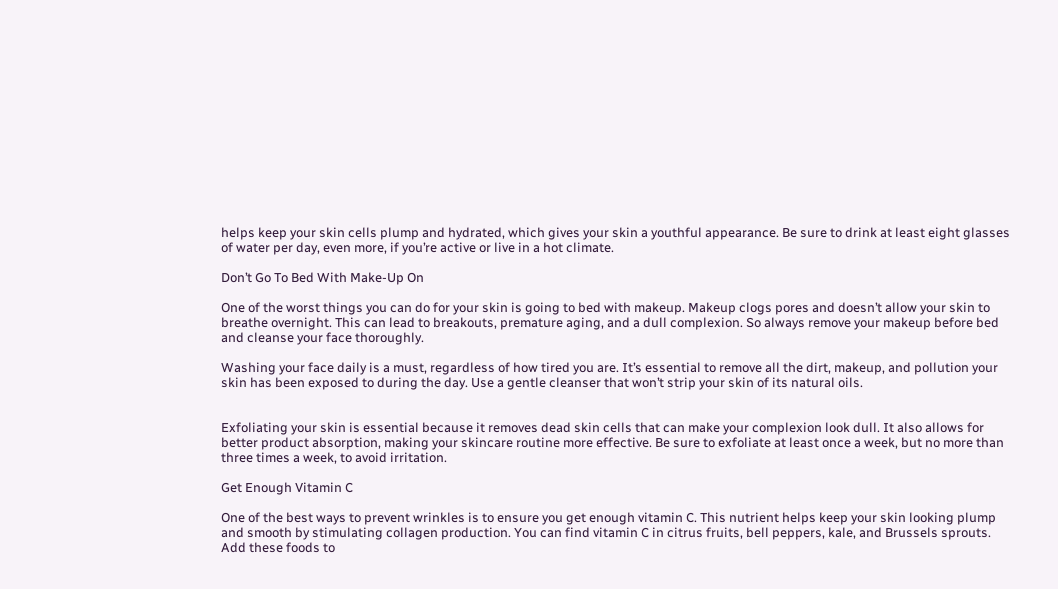helps keep your skin cells plump and hydrated, which gives your skin a youthful appearance. Be sure to drink at least eight glasses of water per day, even more, if you’re active or live in a hot climate.

Don’t Go To Bed With Make-Up On

One of the worst things you can do for your skin is going to bed with makeup. Makeup clogs pores and doesn’t allow your skin to breathe overnight. This can lead to breakouts, premature aging, and a dull complexion. So always remove your makeup before bed and cleanse your face thoroughly.

Washing your face daily is a must, regardless of how tired you are. It’s essential to remove all the dirt, makeup, and pollution your skin has been exposed to during the day. Use a gentle cleanser that won’t strip your skin of its natural oils.


Exfoliating your skin is essential because it removes dead skin cells that can make your complexion look dull. It also allows for better product absorption, making your skincare routine more effective. Be sure to exfoliate at least once a week, but no more than three times a week, to avoid irritation.

Get Enough Vitamin C

One of the best ways to prevent wrinkles is to ensure you get enough vitamin C. This nutrient helps keep your skin looking plump and smooth by stimulating collagen production. You can find vitamin C in citrus fruits, bell peppers, kale, and Brussels sprouts. Add these foods to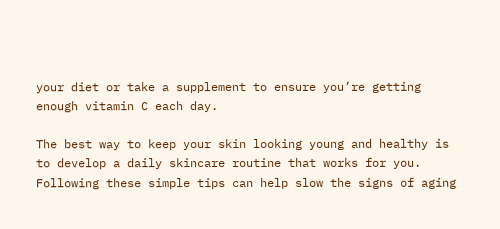your diet or take a supplement to ensure you’re getting enough vitamin C each day.

The best way to keep your skin looking young and healthy is to develop a daily skincare routine that works for you. Following these simple tips can help slow the signs of aging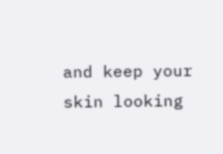and keep your skin looking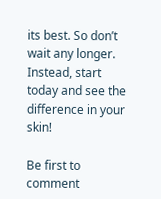its best. So don’t wait any longer. Instead, start today and see the difference in your skin!

Be first to comment